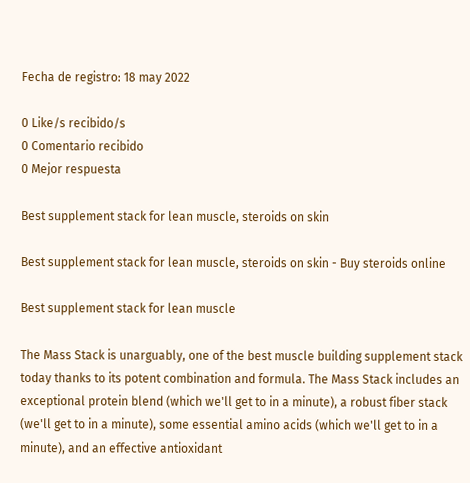Fecha de registro: 18 may 2022

0 Like/s recibido/s
0 Comentario recibido
0 Mejor respuesta

Best supplement stack for lean muscle, steroids on skin

Best supplement stack for lean muscle, steroids on skin - Buy steroids online

Best supplement stack for lean muscle

The Mass Stack is unarguably, one of the best muscle building supplement stack today thanks to its potent combination and formula. The Mass Stack includes an exceptional protein blend (which we'll get to in a minute), a robust fiber stack (we'll get to in a minute), some essential amino acids (which we'll get to in a minute), and an effective antioxidant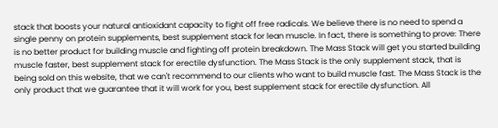stack that boosts your natural antioxidant capacity to fight off free radicals. We believe there is no need to spend a single penny on protein supplements, best supplement stack for lean muscle. In fact, there is something to prove: There is no better product for building muscle and fighting off protein breakdown. The Mass Stack will get you started building muscle faster, best supplement stack for erectile dysfunction. The Mass Stack is the only supplement stack, that is being sold on this website, that we can't recommend to our clients who want to build muscle fast. The Mass Stack is the only product that we guarantee that it will work for you, best supplement stack for erectile dysfunction. All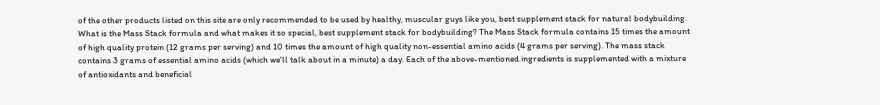of the other products listed on this site are only recommended to be used by healthy, muscular guys like you, best supplement stack for natural bodybuilding. What is the Mass Stack formula and what makes it so special, best supplement stack for bodybuilding? The Mass Stack formula contains 15 times the amount of high quality protein (12 grams per serving) and 10 times the amount of high quality non-essential amino acids (4 grams per serving). The mass stack contains 3 grams of essential amino acids (which we'll talk about in a minute) a day. Each of the above-mentioned ingredients is supplemented with a mixture of antioxidants and beneficial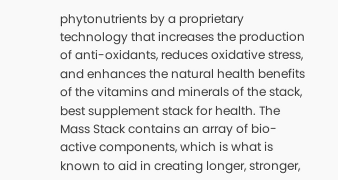phytonutrients by a proprietary technology that increases the production of anti-oxidants, reduces oxidative stress, and enhances the natural health benefits of the vitamins and minerals of the stack, best supplement stack for health. The Mass Stack contains an array of bio-active components, which is what is known to aid in creating longer, stronger,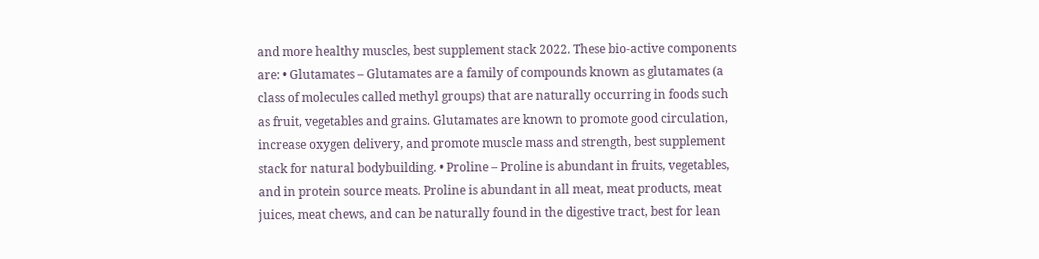and more healthy muscles, best supplement stack 2022. These bio-active components are: • Glutamates – Glutamates are a family of compounds known as glutamates (a class of molecules called methyl groups) that are naturally occurring in foods such as fruit, vegetables and grains. Glutamates are known to promote good circulation, increase oxygen delivery, and promote muscle mass and strength, best supplement stack for natural bodybuilding. • Proline – Proline is abundant in fruits, vegetables, and in protein source meats. Proline is abundant in all meat, meat products, meat juices, meat chews, and can be naturally found in the digestive tract, best for lean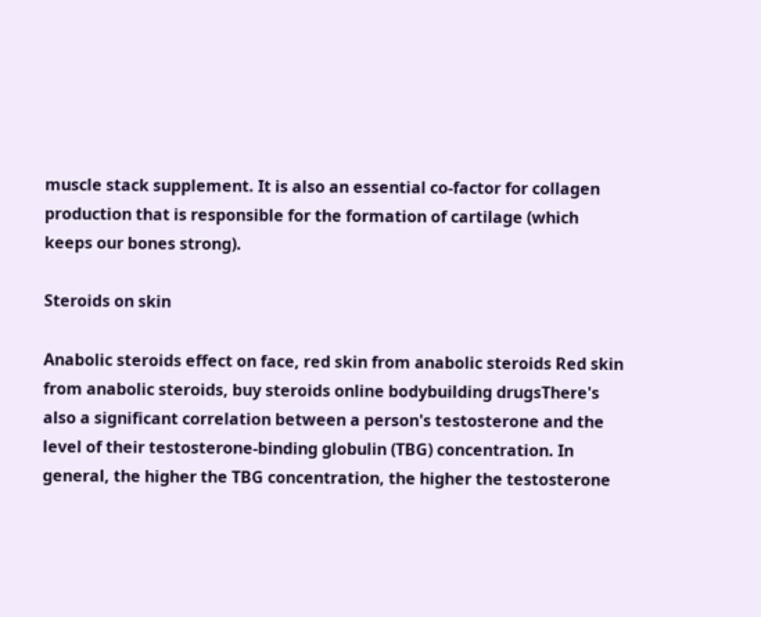muscle stack supplement. It is also an essential co-factor for collagen production that is responsible for the formation of cartilage (which keeps our bones strong).

Steroids on skin

Anabolic steroids effect on face, red skin from anabolic steroids Red skin from anabolic steroids, buy steroids online bodybuilding drugsThere's also a significant correlation between a person's testosterone and the level of their testosterone-binding globulin (TBG) concentration. In general, the higher the TBG concentration, the higher the testosterone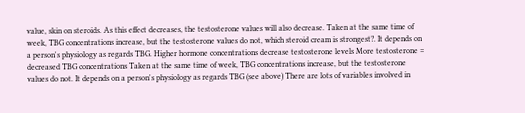value, skin on steroids. As this effect decreases, the testosterone values will also decrease. Taken at the same time of week, TBG concentrations increase, but the testosterone values do not, which steroid cream is strongest?. It depends on a person's physiology as regards TBG. Higher hormone concentrations decrease testosterone levels More testosterone = decreased TBG concentrations Taken at the same time of week, TBG concentrations increase, but the testosterone values do not. It depends on a person's physiology as regards TBG (see above) There are lots of variables involved in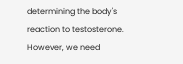determining the body's reaction to testosterone. However, we need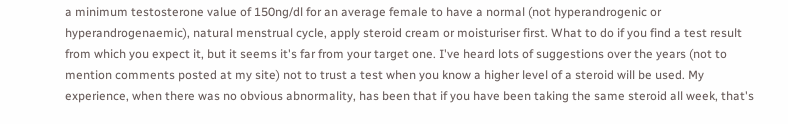a minimum testosterone value of 150ng/dl for an average female to have a normal (not hyperandrogenic or hyperandrogenaemic), natural menstrual cycle, apply steroid cream or moisturiser first. What to do if you find a test result from which you expect it, but it seems it's far from your target one. I've heard lots of suggestions over the years (not to mention comments posted at my site) not to trust a test when you know a higher level of a steroid will be used. My experience, when there was no obvious abnormality, has been that if you have been taking the same steroid all week, that's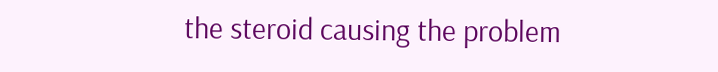the steroid causing the problem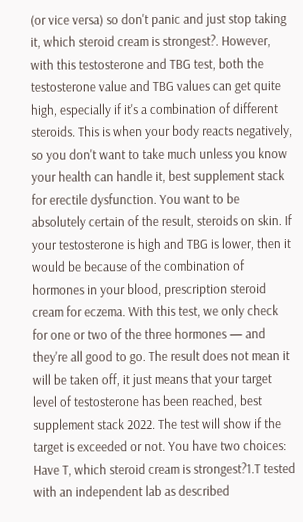(or vice versa) so don't panic and just stop taking it, which steroid cream is strongest?. However, with this testosterone and TBG test, both the testosterone value and TBG values can get quite high, especially if it's a combination of different steroids. This is when your body reacts negatively, so you don't want to take much unless you know your health can handle it, best supplement stack for erectile dysfunction. You want to be absolutely certain of the result, steroids on skin. If your testosterone is high and TBG is lower, then it would be because of the combination of hormones in your blood, prescription steroid cream for eczema. With this test, we only check for one or two of the three hormones — and they're all good to go. The result does not mean it will be taken off, it just means that your target level of testosterone has been reached, best supplement stack 2022. The test will show if the target is exceeded or not. You have two choices: Have T, which steroid cream is strongest?1.T tested with an independent lab as described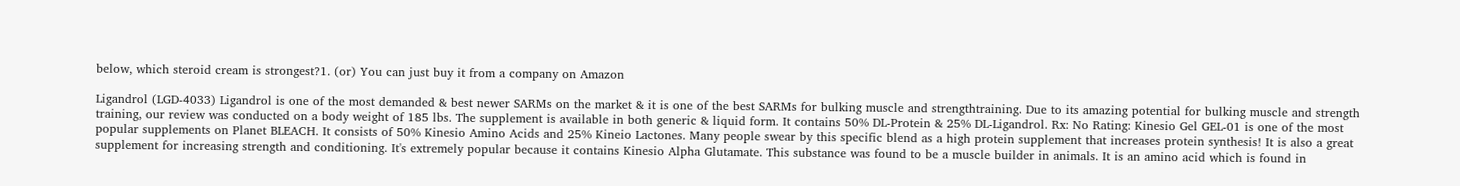below, which steroid cream is strongest?1. (or) You can just buy it from a company on Amazon

Ligandrol (LGD-4033) Ligandrol is one of the most demanded & best newer SARMs on the market & it is one of the best SARMs for bulking muscle and strengthtraining. Due to its amazing potential for bulking muscle and strength training, our review was conducted on a body weight of 185 lbs. The supplement is available in both generic & liquid form. It contains 50% DL-Protein & 25% DL-Ligandrol. Rx: No Rating: Kinesio Gel GEL-01 is one of the most popular supplements on Planet BLEACH. It consists of 50% Kinesio Amino Acids and 25% Kineio Lactones. Many people swear by this specific blend as a high protein supplement that increases protein synthesis! It is also a great supplement for increasing strength and conditioning. It's extremely popular because it contains Kinesio Alpha Glutamate. This substance was found to be a muscle builder in animals. It is an amino acid which is found in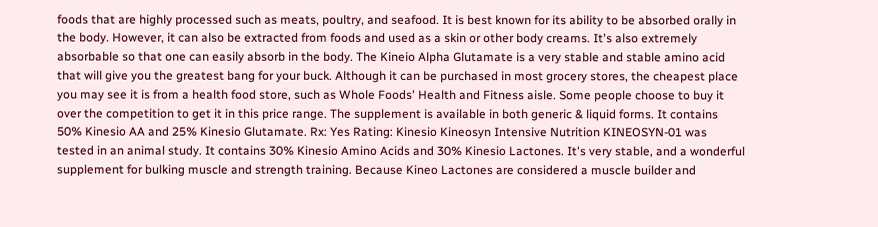foods that are highly processed such as meats, poultry, and seafood. It is best known for its ability to be absorbed orally in the body. However, it can also be extracted from foods and used as a skin or other body creams. It's also extremely absorbable so that one can easily absorb in the body. The Kineio Alpha Glutamate is a very stable and stable amino acid that will give you the greatest bang for your buck. Although it can be purchased in most grocery stores, the cheapest place you may see it is from a health food store, such as Whole Foods' Health and Fitness aisle. Some people choose to buy it over the competition to get it in this price range. The supplement is available in both generic & liquid forms. It contains 50% Kinesio AA and 25% Kinesio Glutamate. Rx: Yes Rating: Kinesio Kineosyn Intensive Nutrition KINEOSYN-01 was tested in an animal study. It contains 30% Kinesio Amino Acids and 30% Kinesio Lactones. It's very stable, and a wonderful supplement for bulking muscle and strength training. Because Kineo Lactones are considered a muscle builder and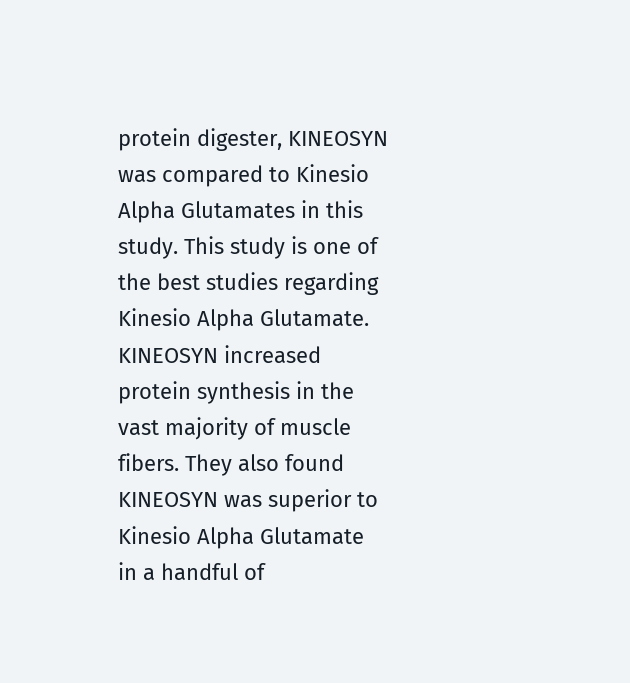protein digester, KINEOSYN was compared to Kinesio Alpha Glutamates in this study. This study is one of the best studies regarding Kinesio Alpha Glutamate. KINEOSYN increased protein synthesis in the vast majority of muscle fibers. They also found KINEOSYN was superior to Kinesio Alpha Glutamate in a handful of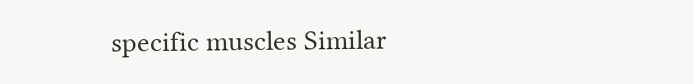specific muscles Similar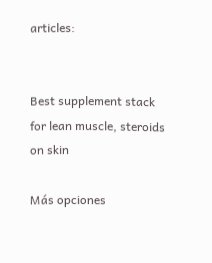articles:


Best supplement stack for lean muscle, steroids on skin

Más opciones